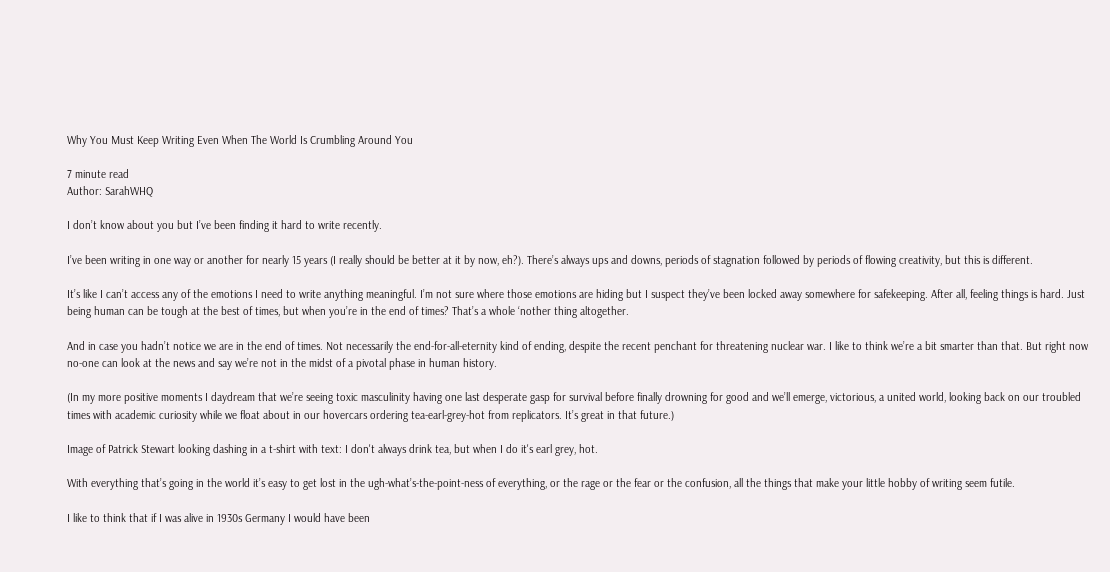Why You Must Keep Writing Even When The World Is Crumbling Around You

7 minute read
Author: SarahWHQ

I don’t know about you but I’ve been finding it hard to write recently.

I’ve been writing in one way or another for nearly 15 years (I really should be better at it by now, eh?). There’s always ups and downs, periods of stagnation followed by periods of flowing creativity, but this is different.

It’s like I can’t access any of the emotions I need to write anything meaningful. I’m not sure where those emotions are hiding but I suspect they’ve been locked away somewhere for safekeeping. After all, feeling things is hard. Just being human can be tough at the best of times, but when you’re in the end of times? That’s a whole ‘nother thing altogether.

And in case you hadn’t notice we are in the end of times. Not necessarily the end-for-all-eternity kind of ending, despite the recent penchant for threatening nuclear war. I like to think we’re a bit smarter than that. But right now no-one can look at the news and say we’re not in the midst of a pivotal phase in human history.

(In my more positive moments I daydream that we’re seeing toxic masculinity having one last desperate gasp for survival before finally drowning for good and we’ll emerge, victorious, a united world, looking back on our troubled times with academic curiosity while we float about in our hovercars ordering tea-earl-grey-hot from replicators. It’s great in that future.)

Image of Patrick Stewart looking dashing in a t-shirt with text: I don't always drink tea, but when I do it's earl grey, hot.

With everything that’s going in the world it’s easy to get lost in the ugh-what’s-the-point-ness of everything, or the rage or the fear or the confusion, all the things that make your little hobby of writing seem futile.

I like to think that if I was alive in 1930s Germany I would have been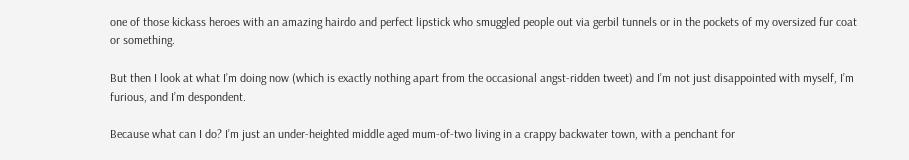one of those kickass heroes with an amazing hairdo and perfect lipstick who smuggled people out via gerbil tunnels or in the pockets of my oversized fur coat or something.

But then I look at what I’m doing now (which is exactly nothing apart from the occasional angst-ridden tweet) and I’m not just disappointed with myself, I’m furious, and I’m despondent.

Because what can I do? I’m just an under-heighted middle aged mum-of-two living in a crappy backwater town, with a penchant for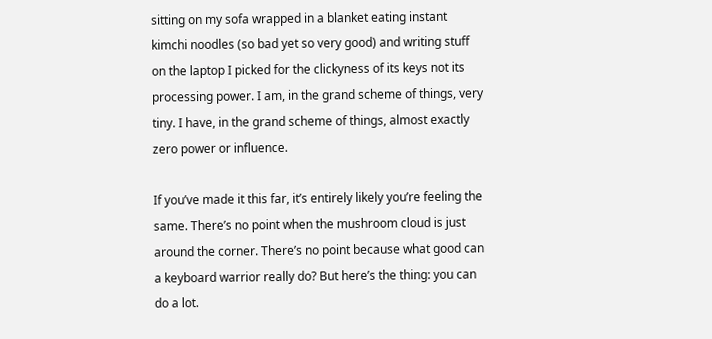sitting on my sofa wrapped in a blanket eating instant kimchi noodles (so bad yet so very good) and writing stuff on the laptop I picked for the clickyness of its keys not its processing power. I am, in the grand scheme of things, very tiny. I have, in the grand scheme of things, almost exactly zero power or influence.

If you’ve made it this far, it’s entirely likely you’re feeling the same. There’s no point when the mushroom cloud is just around the corner. There’s no point because what good can a keyboard warrior really do? But here’s the thing: you can do a lot.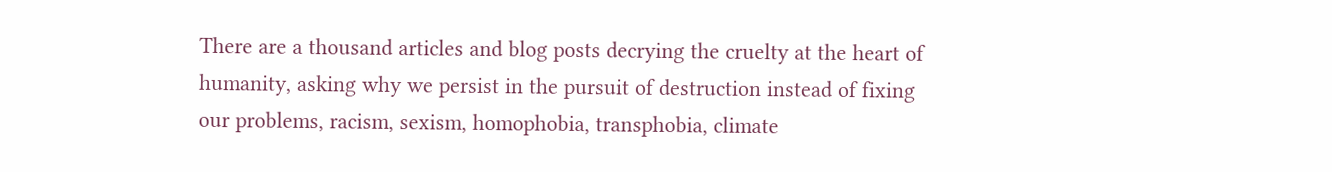There are a thousand articles and blog posts decrying the cruelty at the heart of humanity, asking why we persist in the pursuit of destruction instead of fixing our problems, racism, sexism, homophobia, transphobia, climate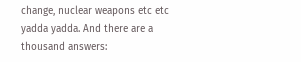change, nuclear weapons etc etc yadda yadda. And there are a thousand answers: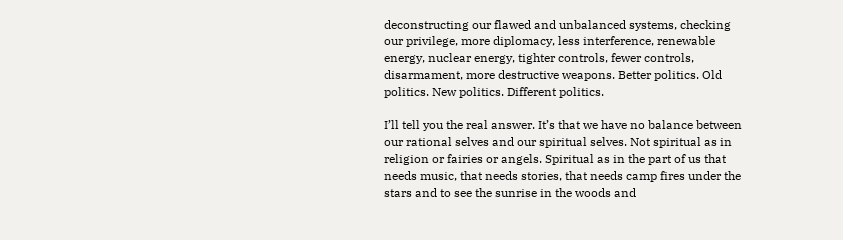deconstructing our flawed and unbalanced systems, checking our privilege, more diplomacy, less interference, renewable energy, nuclear energy, tighter controls, fewer controls, disarmament, more destructive weapons. Better politics. Old politics. New politics. Different politics.

I’ll tell you the real answer. It’s that we have no balance between our rational selves and our spiritual selves. Not spiritual as in religion or fairies or angels. Spiritual as in the part of us that needs music, that needs stories, that needs camp fires under the stars and to see the sunrise in the woods and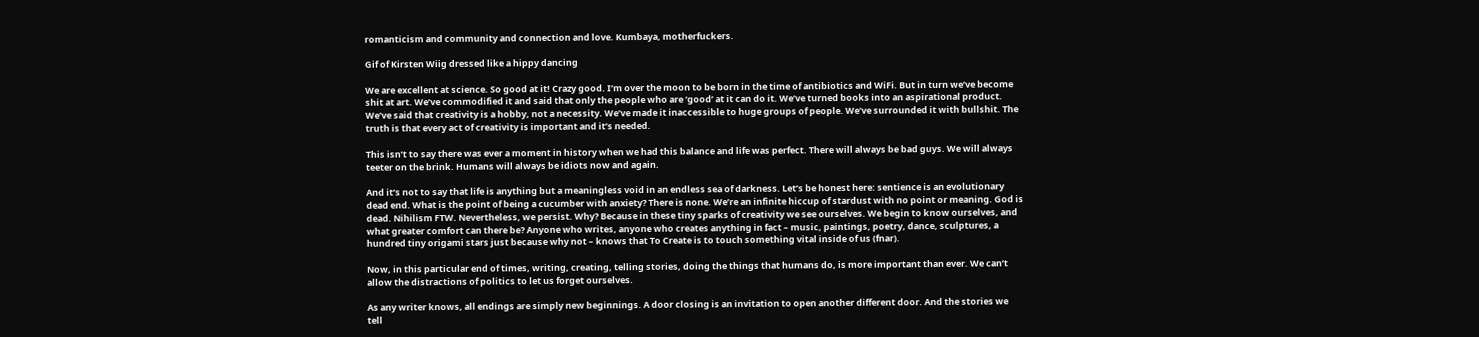romanticism and community and connection and love. Kumbaya, motherfuckers.

Gif of Kirsten Wiig dressed like a hippy dancing

We are excellent at science. So good at it! Crazy good. I’m over the moon to be born in the time of antibiotics and WiFi. But in turn we’ve become shit at art. We’ve commodified it and said that only the people who are ‘good’ at it can do it. We’ve turned books into an aspirational product. We’ve said that creativity is a hobby, not a necessity. We’ve made it inaccessible to huge groups of people. We’ve surrounded it with bullshit. The truth is that every act of creativity is important and it’s needed.

This isn’t to say there was ever a moment in history when we had this balance and life was perfect. There will always be bad guys. We will always teeter on the brink. Humans will always be idiots now and again.

And it’s not to say that life is anything but a meaningless void in an endless sea of darkness. Let’s be honest here: sentience is an evolutionary dead end. What is the point of being a cucumber with anxiety? There is none. We’re an infinite hiccup of stardust with no point or meaning. God is dead. Nihilism FTW. Nevertheless, we persist. Why? Because in these tiny sparks of creativity we see ourselves. We begin to know ourselves, and what greater comfort can there be? Anyone who writes, anyone who creates anything in fact – music, paintings, poetry, dance, sculptures, a hundred tiny origami stars just because why not – knows that To Create is to touch something vital inside of us (fnar).

Now, in this particular end of times, writing, creating, telling stories, doing the things that humans do, is more important than ever. We can’t allow the distractions of politics to let us forget ourselves.

As any writer knows, all endings are simply new beginnings. A door closing is an invitation to open another different door. And the stories we tell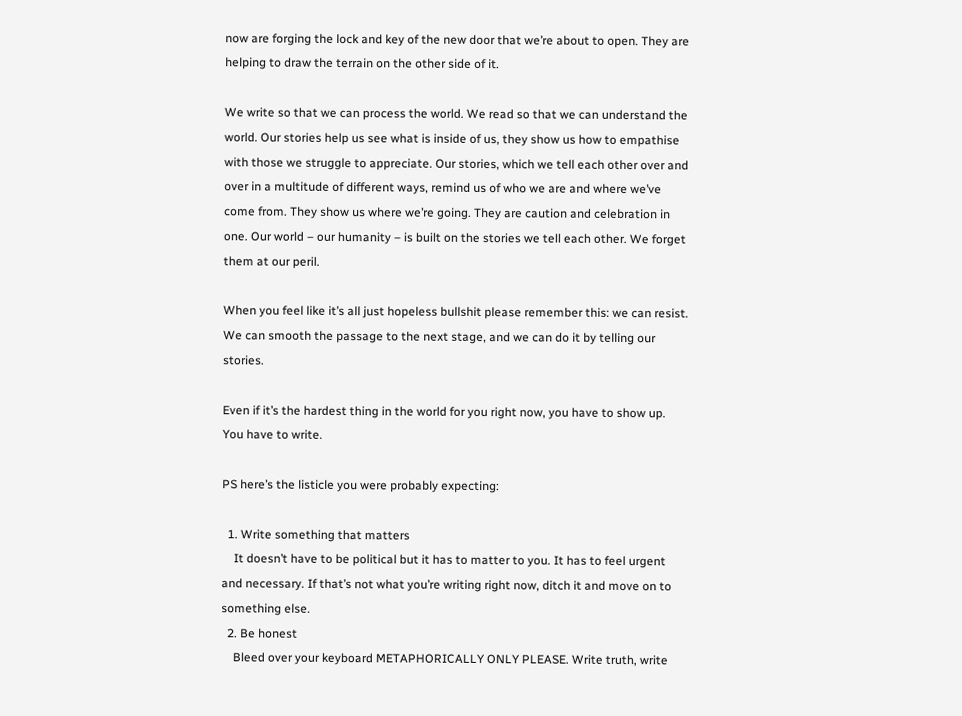now are forging the lock and key of the new door that we’re about to open. They are helping to draw the terrain on the other side of it.

We write so that we can process the world. We read so that we can understand the world. Our stories help us see what is inside of us, they show us how to empathise with those we struggle to appreciate. Our stories, which we tell each other over and over in a multitude of different ways, remind us of who we are and where we’ve come from. They show us where we’re going. They are caution and celebration in one. Our world – our humanity – is built on the stories we tell each other. We forget them at our peril.

When you feel like it’s all just hopeless bullshit please remember this: we can resist. We can smooth the passage to the next stage, and we can do it by telling our stories.

Even if it’s the hardest thing in the world for you right now, you have to show up. You have to write.

PS here’s the listicle you were probably expecting:

  1. Write something that matters
    It doesn’t have to be political but it has to matter to you. It has to feel urgent and necessary. If that’s not what you’re writing right now, ditch it and move on to something else.
  2. Be honest
    Bleed over your keyboard METAPHORICALLY ONLY PLEASE. Write truth, write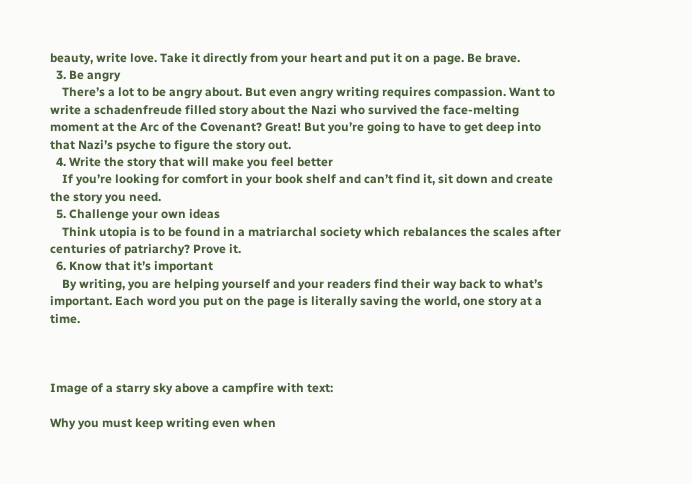beauty, write love. Take it directly from your heart and put it on a page. Be brave.
  3. Be angry
    There’s a lot to be angry about. But even angry writing requires compassion. Want to write a schadenfreude filled story about the Nazi who survived the face-melting moment at the Arc of the Covenant? Great! But you’re going to have to get deep into that Nazi’s psyche to figure the story out.
  4. Write the story that will make you feel better
    If you’re looking for comfort in your book shelf and can’t find it, sit down and create the story you need.
  5. Challenge your own ideas
    Think utopia is to be found in a matriarchal society which rebalances the scales after centuries of patriarchy? Prove it.
  6. Know that it’s important
    By writing, you are helping yourself and your readers find their way back to what’s important. Each word you put on the page is literally saving the world, one story at a time.



Image of a starry sky above a campfire with text:

Why you must keep writing even when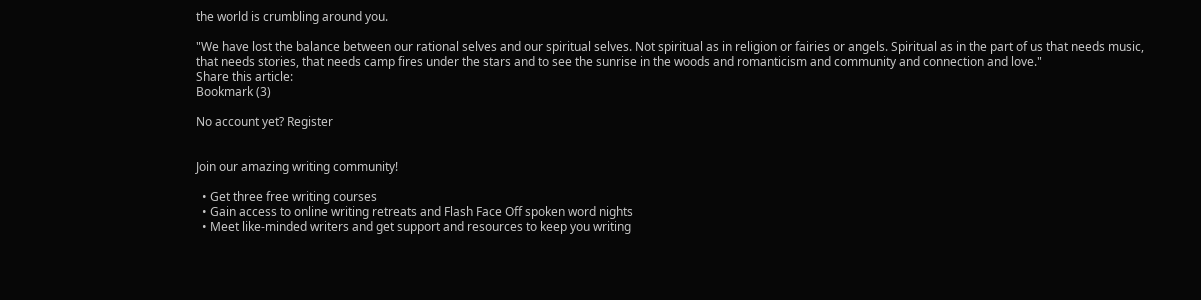the world is crumbling around you.

"We have lost the balance between our rational selves and our spiritual selves. Not spiritual as in religion or fairies or angels. Spiritual as in the part of us that needs music, that needs stories, that needs camp fires under the stars and to see the sunrise in the woods and romanticism and community and connection and love."
Share this article:
Bookmark (3)

No account yet? Register


Join our amazing writing community!

  • Get three free writing courses
  • Gain access to online writing retreats and Flash Face Off spoken word nights
  • Meet like-minded writers and get support and resources to keep you writing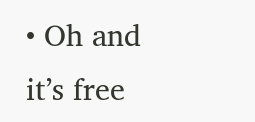• Oh and it’s free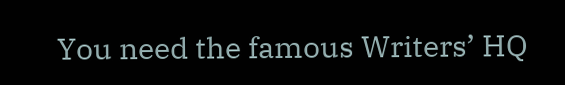You need the famous Writers’ HQ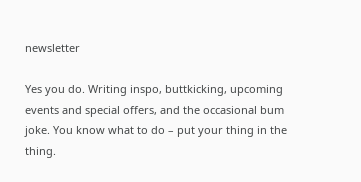newsletter

Yes you do. Writing inspo, buttkicking, upcoming events and special offers, and the occasional bum joke. You know what to do – put your thing in the thing.